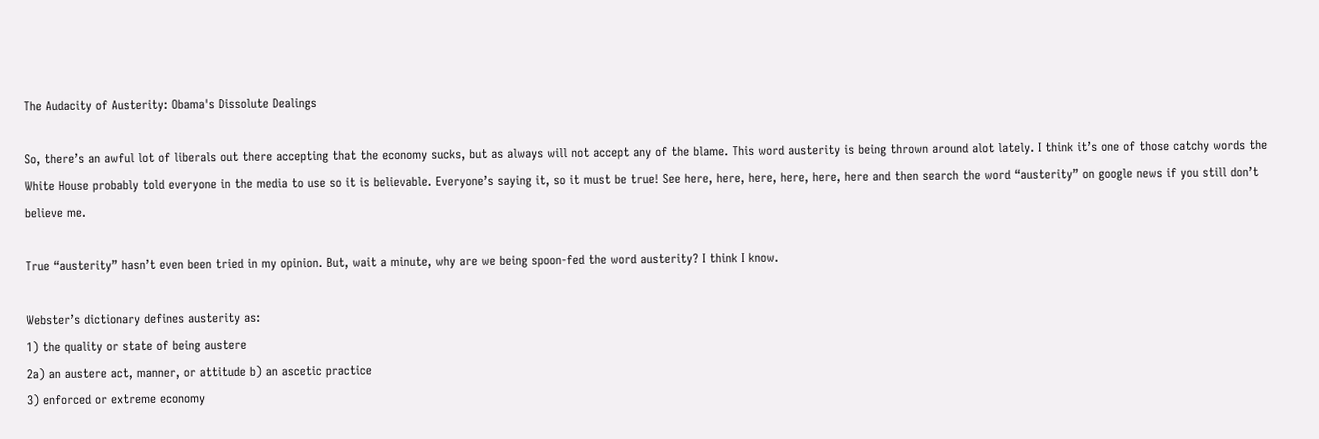The Audacity of Austerity: Obama's Dissolute Dealings

So, there’s an awful lot of liberals out there accepting that the economy sucks, but as always will not accept any of the blame. This word austerity is being thrown around alot lately. I think it’s one of those catchy words the White House probably told everyone in the media to use so it is believable. Everyone’s saying it, so it must be true! See here, here, here, here, here, here and then search the word “austerity” on google news if you still don’t believe me.

True “austerity” hasn’t even been tried in my opinion. But, wait a minute, why are we being spoon-fed the word austerity? I think I know.

Webster’s dictionary defines austerity as:
1) the quality or state of being austere
2a) an austere act, manner, or attitude b) an ascetic practice
3) enforced or extreme economy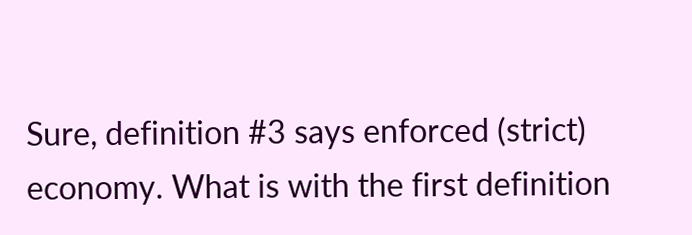Sure, definition #3 says enforced (strict) economy. What is with the first definition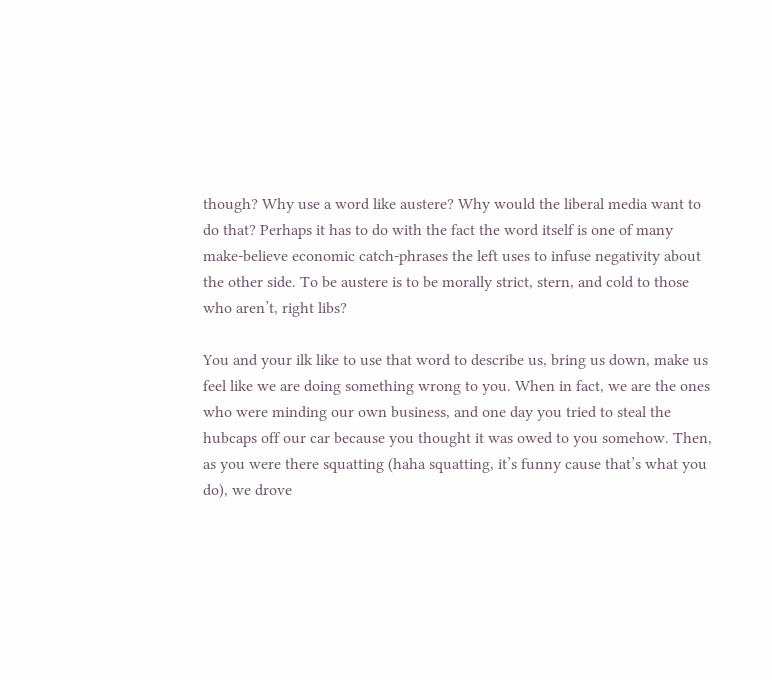though? Why use a word like austere? Why would the liberal media want to do that? Perhaps it has to do with the fact the word itself is one of many make-believe economic catch-phrases the left uses to infuse negativity about the other side. To be austere is to be morally strict, stern, and cold to those who aren’t, right libs?

You and your ilk like to use that word to describe us, bring us down, make us feel like we are doing something wrong to you. When in fact, we are the ones who were minding our own business, and one day you tried to steal the hubcaps off our car because you thought it was owed to you somehow. Then, as you were there squatting (haha squatting, it’s funny cause that’s what you do), we drove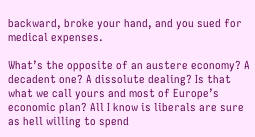backward, broke your hand, and you sued for medical expenses.

What’s the opposite of an austere economy? A decadent one? A dissolute dealing? Is that what we call yours and most of Europe’s economic plan? All I know is liberals are sure as hell willing to spend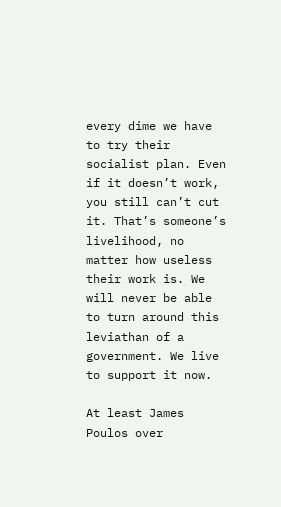every dime we have to try their socialist plan. Even if it doesn’t work, you still can’t cut it. That’s someone’s livelihood, no matter how useless their work is. We will never be able to turn around this leviathan of a government. We live to support it now.

At least James Poulos over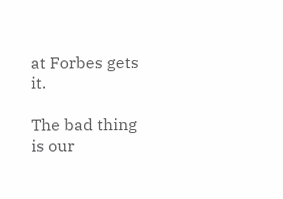at Forbes gets it.

The bad thing is our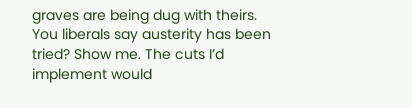graves are being dug with theirs. You liberals say austerity has been tried? Show me. The cuts I’d implement would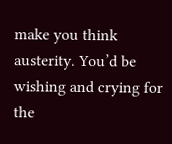make you think austerity. You’d be wishing and crying for the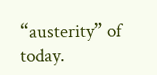“austerity” of today.